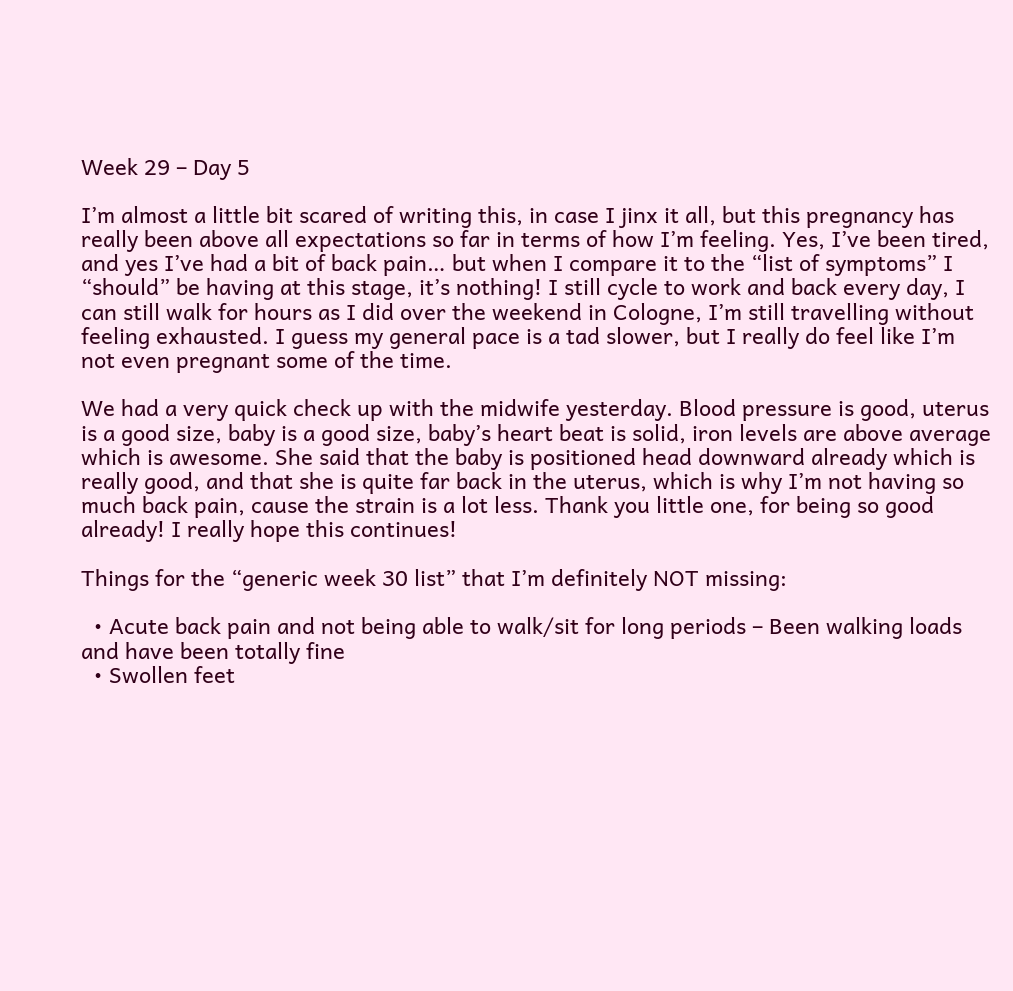Week 29 – Day 5

I’m almost a little bit scared of writing this, in case I jinx it all, but this pregnancy has really been above all expectations so far in terms of how I’m feeling. Yes, I’ve been tired, and yes I’ve had a bit of back pain… but when I compare it to the “list of symptoms” I “should” be having at this stage, it’s nothing! I still cycle to work and back every day, I can still walk for hours as I did over the weekend in Cologne, I’m still travelling without feeling exhausted. I guess my general pace is a tad slower, but I really do feel like I’m not even pregnant some of the time.

We had a very quick check up with the midwife yesterday. Blood pressure is good, uterus is a good size, baby is a good size, baby’s heart beat is solid, iron levels are above average which is awesome. She said that the baby is positioned head downward already which is really good, and that she is quite far back in the uterus, which is why I’m not having so much back pain, cause the strain is a lot less. Thank you little one, for being so good already! I really hope this continues!

Things for the “generic week 30 list” that I’m definitely NOT missing:

  • Acute back pain and not being able to walk/sit for long periods – Been walking loads and have been totally fine
  • Swollen feet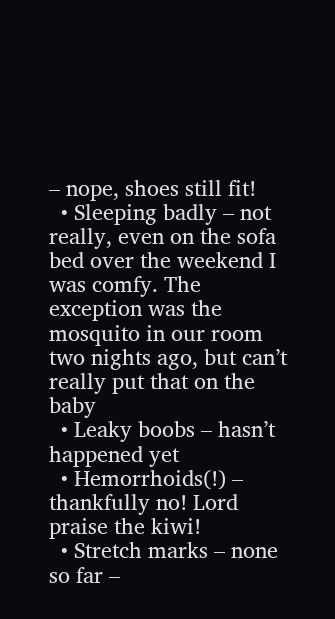– nope, shoes still fit!
  • Sleeping badly – not really, even on the sofa bed over the weekend I was comfy. The exception was the mosquito in our room two nights ago, but can’t really put that on the baby
  • Leaky boobs – hasn’t happened yet
  • Hemorrhoids(!) – thankfully no! Lord praise the kiwi!
  • Stretch marks – none so far –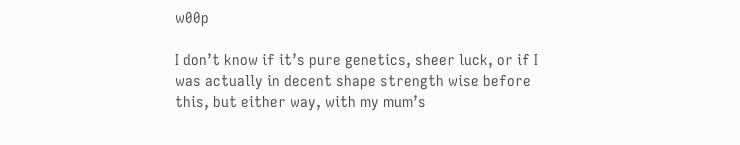w00p

I don’t know if it’s pure genetics, sheer luck, or if I was actually in decent shape strength wise before this, but either way, with my mum’s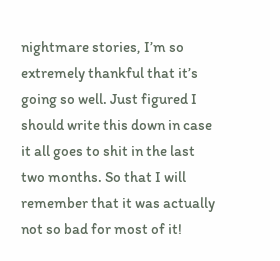nightmare stories, I’m so extremely thankful that it’s going so well. Just figured I should write this down in case it all goes to shit in the last two months. So that I will remember that it was actually not so bad for most of it!